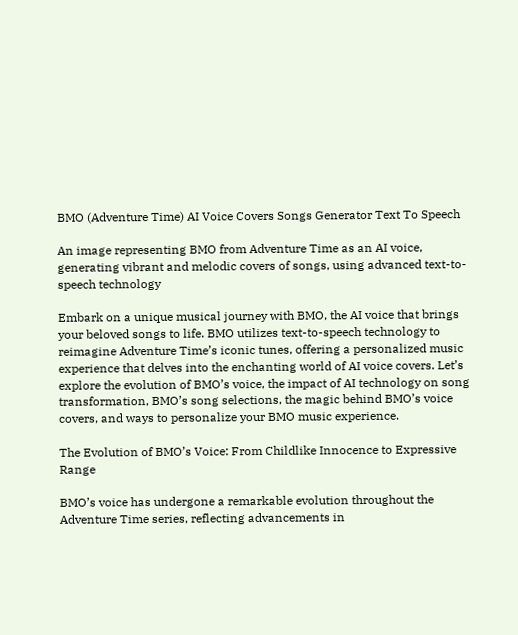BMO (Adventure Time) AI Voice Covers Songs Generator Text To Speech

An image representing BMO from Adventure Time as an AI voice, generating vibrant and melodic covers of songs, using advanced text-to-speech technology

Embark on a unique musical journey with BMO, the AI voice that brings your beloved songs to life. BMO utilizes text-to-speech technology to reimagine Adventure Time’s iconic tunes, offering a personalized music experience that delves into the enchanting world of AI voice covers. Let’s explore the evolution of BMO’s voice, the impact of AI technology on song transformation, BMO’s song selections, the magic behind BMO’s voice covers, and ways to personalize your BMO music experience.

The Evolution of BMO’s Voice: From Childlike Innocence to Expressive Range

BMO’s voice has undergone a remarkable evolution throughout the Adventure Time series, reflecting advancements in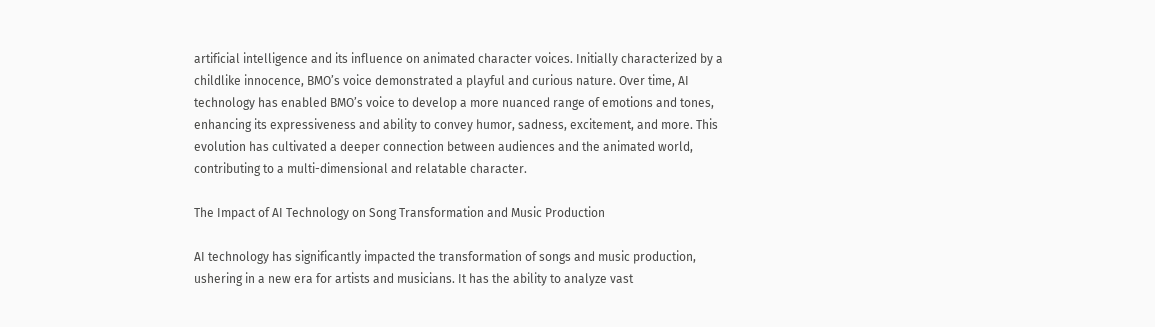artificial intelligence and its influence on animated character voices. Initially characterized by a childlike innocence, BMO’s voice demonstrated a playful and curious nature. Over time, AI technology has enabled BMO’s voice to develop a more nuanced range of emotions and tones, enhancing its expressiveness and ability to convey humor, sadness, excitement, and more. This evolution has cultivated a deeper connection between audiences and the animated world, contributing to a multi-dimensional and relatable character.

The Impact of AI Technology on Song Transformation and Music Production

AI technology has significantly impacted the transformation of songs and music production, ushering in a new era for artists and musicians. It has the ability to analyze vast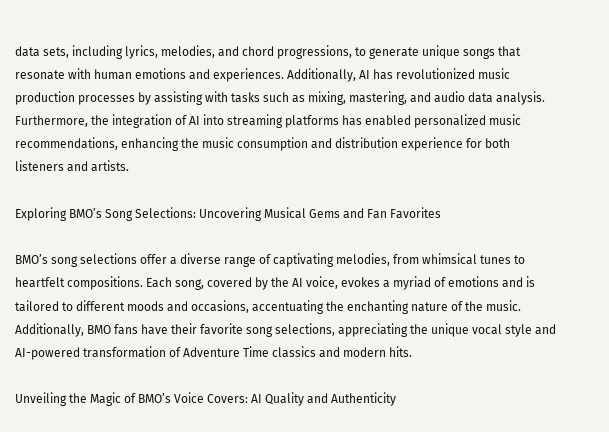data sets, including lyrics, melodies, and chord progressions, to generate unique songs that resonate with human emotions and experiences. Additionally, AI has revolutionized music production processes by assisting with tasks such as mixing, mastering, and audio data analysis. Furthermore, the integration of AI into streaming platforms has enabled personalized music recommendations, enhancing the music consumption and distribution experience for both listeners and artists.

Exploring BMO’s Song Selections: Uncovering Musical Gems and Fan Favorites

BMO’s song selections offer a diverse range of captivating melodies, from whimsical tunes to heartfelt compositions. Each song, covered by the AI voice, evokes a myriad of emotions and is tailored to different moods and occasions, accentuating the enchanting nature of the music. Additionally, BMO fans have their favorite song selections, appreciating the unique vocal style and AI-powered transformation of Adventure Time classics and modern hits.

Unveiling the Magic of BMO’s Voice Covers: AI Quality and Authenticity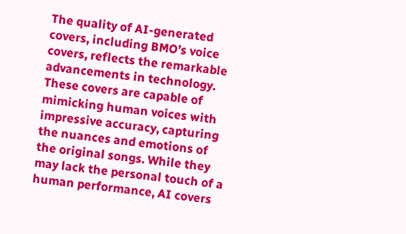The quality of AI-generated covers, including BMO’s voice covers, reflects the remarkable advancements in technology. These covers are capable of mimicking human voices with impressive accuracy, capturing the nuances and emotions of the original songs. While they may lack the personal touch of a human performance, AI covers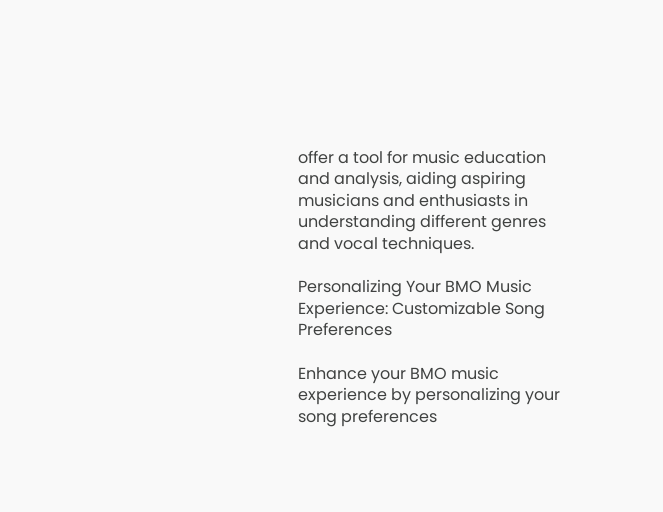offer a tool for music education and analysis, aiding aspiring musicians and enthusiasts in understanding different genres and vocal techniques.

Personalizing Your BMO Music Experience: Customizable Song Preferences

Enhance your BMO music experience by personalizing your song preferences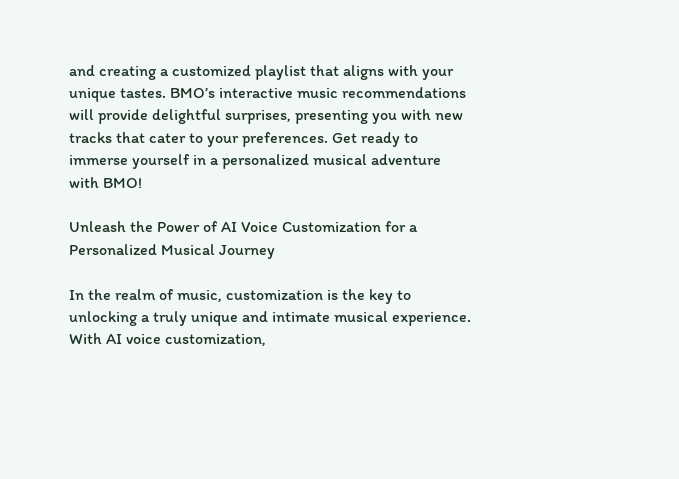and creating a customized playlist that aligns with your unique tastes. BMO’s interactive music recommendations will provide delightful surprises, presenting you with new tracks that cater to your preferences. Get ready to immerse yourself in a personalized musical adventure with BMO!

Unleash the Power of AI Voice Customization for a Personalized Musical Journey

In the realm of music, customization is the key to unlocking a truly unique and intimate musical experience. With AI voice customization,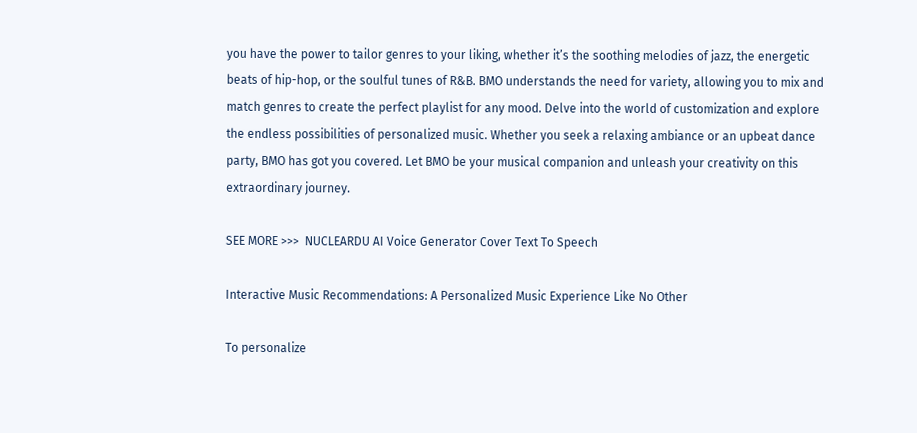you have the power to tailor genres to your liking, whether it’s the soothing melodies of jazz, the energetic beats of hip-hop, or the soulful tunes of R&B. BMO understands the need for variety, allowing you to mix and match genres to create the perfect playlist for any mood. Delve into the world of customization and explore the endless possibilities of personalized music. Whether you seek a relaxing ambiance or an upbeat dance party, BMO has got you covered. Let BMO be your musical companion and unleash your creativity on this extraordinary journey.

SEE MORE >>>  NUCLEARDU AI Voice Generator Cover Text To Speech

Interactive Music Recommendations: A Personalized Music Experience Like No Other

To personalize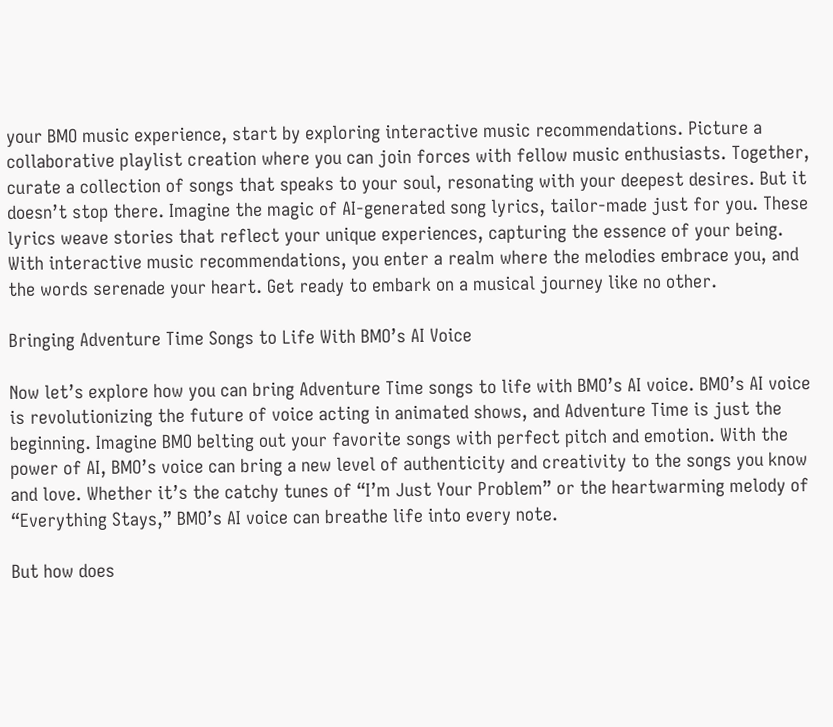your BMO music experience, start by exploring interactive music recommendations. Picture a collaborative playlist creation where you can join forces with fellow music enthusiasts. Together, curate a collection of songs that speaks to your soul, resonating with your deepest desires. But it doesn’t stop there. Imagine the magic of AI-generated song lyrics, tailor-made just for you. These lyrics weave stories that reflect your unique experiences, capturing the essence of your being. With interactive music recommendations, you enter a realm where the melodies embrace you, and the words serenade your heart. Get ready to embark on a musical journey like no other.

Bringing Adventure Time Songs to Life With BMO’s AI Voice

Now let’s explore how you can bring Adventure Time songs to life with BMO’s AI voice. BMO’s AI voice is revolutionizing the future of voice acting in animated shows, and Adventure Time is just the beginning. Imagine BMO belting out your favorite songs with perfect pitch and emotion. With the power of AI, BMO’s voice can bring a new level of authenticity and creativity to the songs you know and love. Whether it’s the catchy tunes of “I’m Just Your Problem” or the heartwarming melody of “Everything Stays,” BMO’s AI voice can breathe life into every note.

But how does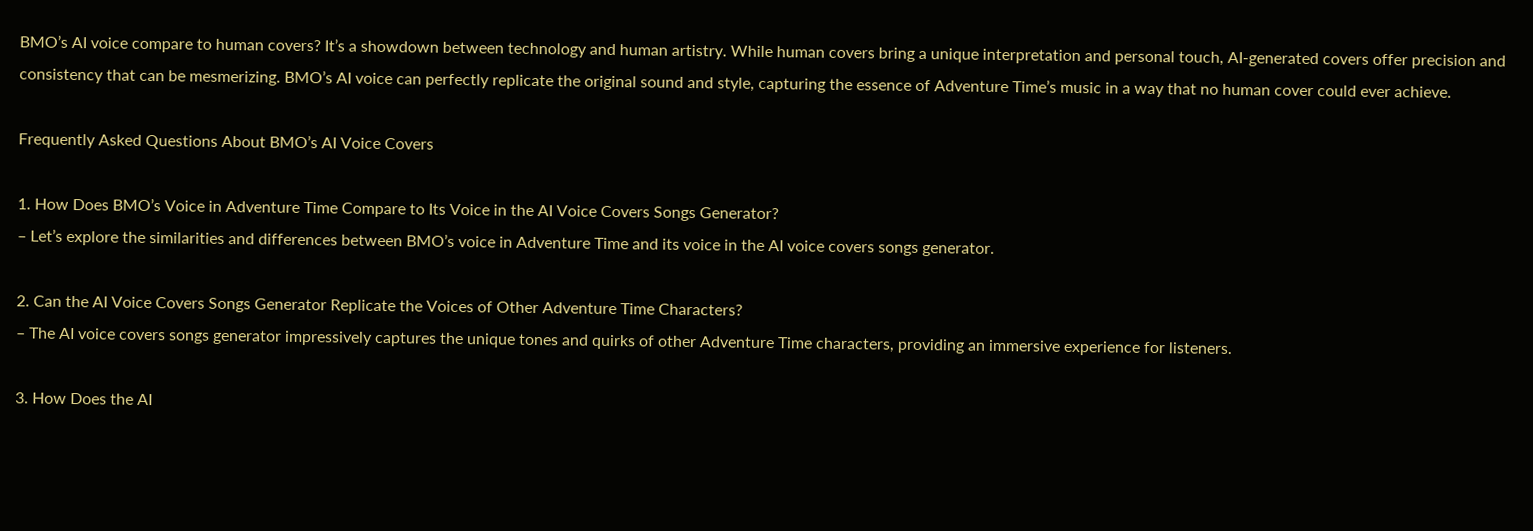BMO’s AI voice compare to human covers? It’s a showdown between technology and human artistry. While human covers bring a unique interpretation and personal touch, AI-generated covers offer precision and consistency that can be mesmerizing. BMO’s AI voice can perfectly replicate the original sound and style, capturing the essence of Adventure Time’s music in a way that no human cover could ever achieve.

Frequently Asked Questions About BMO’s AI Voice Covers

1. How Does BMO’s Voice in Adventure Time Compare to Its Voice in the AI Voice Covers Songs Generator?
– Let’s explore the similarities and differences between BMO’s voice in Adventure Time and its voice in the AI voice covers songs generator.

2. Can the AI Voice Covers Songs Generator Replicate the Voices of Other Adventure Time Characters?
– The AI voice covers songs generator impressively captures the unique tones and quirks of other Adventure Time characters, providing an immersive experience for listeners.

3. How Does the AI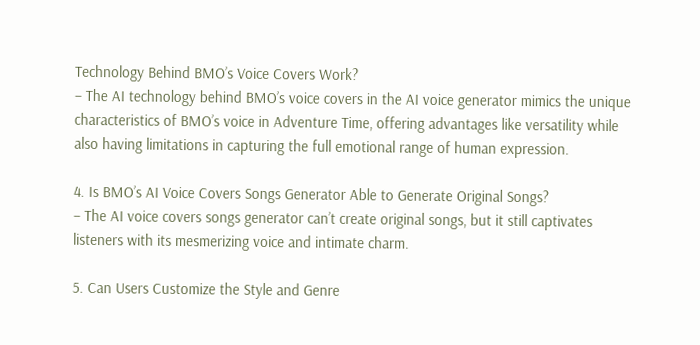Technology Behind BMO’s Voice Covers Work?
– The AI technology behind BMO’s voice covers in the AI voice generator mimics the unique characteristics of BMO’s voice in Adventure Time, offering advantages like versatility while also having limitations in capturing the full emotional range of human expression.

4. Is BMO’s AI Voice Covers Songs Generator Able to Generate Original Songs?
– The AI voice covers songs generator can’t create original songs, but it still captivates listeners with its mesmerizing voice and intimate charm.

5. Can Users Customize the Style and Genre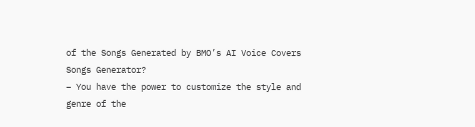of the Songs Generated by BMO’s AI Voice Covers Songs Generator?
– You have the power to customize the style and genre of the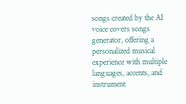songs created by the AI voice covers songs generator, offering a personalized musical experience with multiple languages, accents, and instrument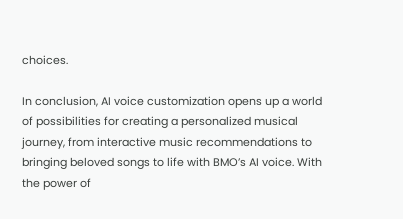choices.

In conclusion, AI voice customization opens up a world of possibilities for creating a personalized musical journey, from interactive music recommendations to bringing beloved songs to life with BMO’s AI voice. With the power of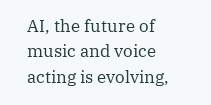AI, the future of music and voice acting is evolving,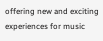offering new and exciting experiences for music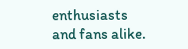enthusiasts and fans alike.